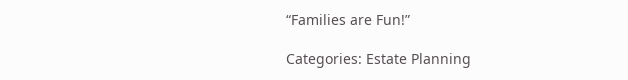“Families are Fun!”

Categories: Estate Planning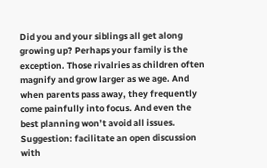Did you and your siblings all get along growing up? Perhaps your family is the exception. Those rivalries as children often magnify and grow larger as we age. And when parents pass away, they frequently come painfully into focus. And even the best planning won’t avoid all issues. Suggestion: facilitate an open discussion with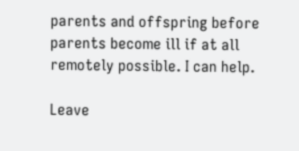parents and offspring before parents become ill if at all remotely possible. I can help.

Leave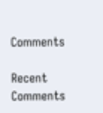Comments

Recent Comments